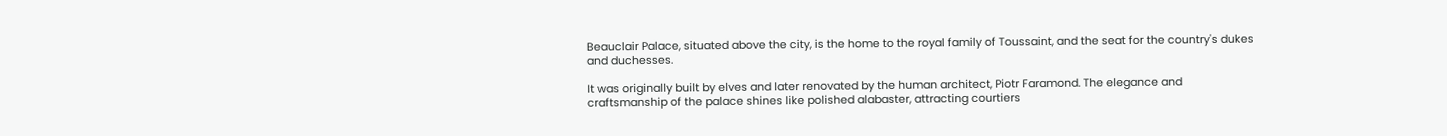Beauclair Palace, situated above the city, is the home to the royal family of Toussaint, and the seat for the country's dukes and duchesses.

It was originally built by elves and later renovated by the human architect, Piotr Faramond. The elegance and craftsmanship of the palace shines like polished alabaster, attracting courtiers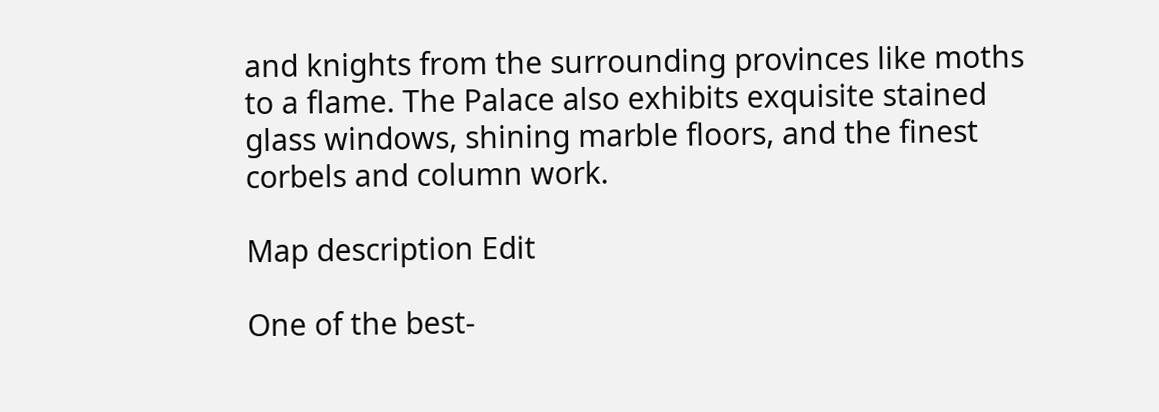and knights from the surrounding provinces like moths to a flame. The Palace also exhibits exquisite stained glass windows, shining marble floors, and the finest corbels and column work.

Map description Edit

One of the best-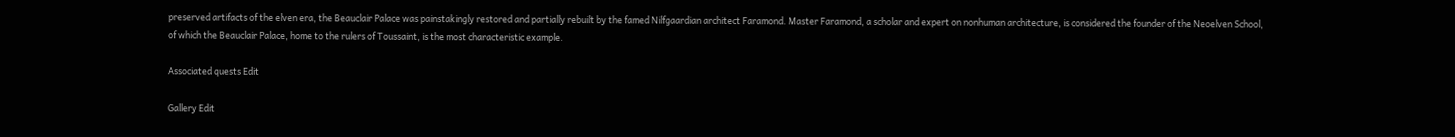preserved artifacts of the elven era, the Beauclair Palace was painstakingly restored and partially rebuilt by the famed Nilfgaardian architect Faramond. Master Faramond, a scholar and expert on nonhuman architecture, is considered the founder of the Neoelven School, of which the Beauclair Palace, home to the rulers of Toussaint, is the most characteristic example.

Associated quests Edit

Gallery Edit